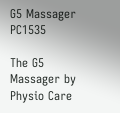G5 Massager PC1535

The G5 Massager by Physio Care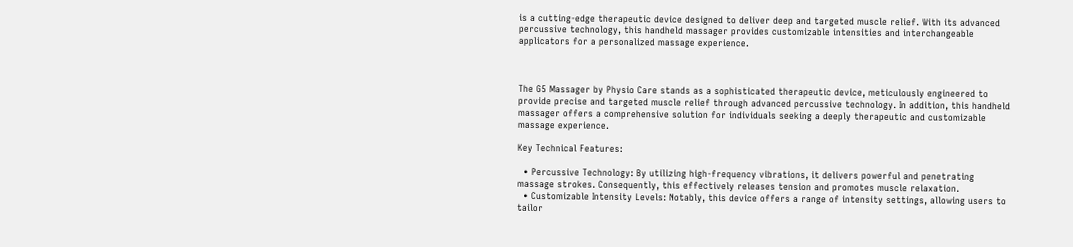is a cutting-edge therapeutic device designed to deliver deep and targeted muscle relief. With its advanced percussive technology, this handheld massager provides customizable intensities and interchangeable applicators for a personalized massage experience.



The G5 Massager by Physio Care stands as a sophisticated therapeutic device, meticulously engineered to provide precise and targeted muscle relief through advanced percussive technology. In addition, this handheld massager offers a comprehensive solution for individuals seeking a deeply therapeutic and customizable massage experience.

Key Technical Features:

  • Percussive Technology: By utilizing high-frequency vibrations, it delivers powerful and penetrating massage strokes. Consequently, this effectively releases tension and promotes muscle relaxation.
  • Customizable Intensity Levels: Notably, this device offers a range of intensity settings, allowing users to tailor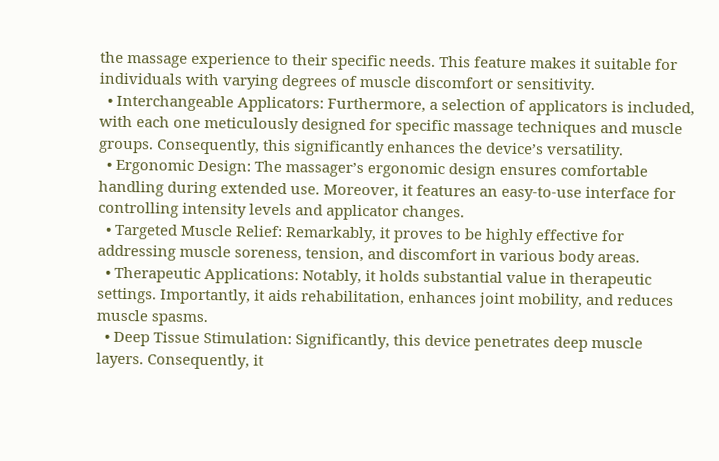the massage experience to their specific needs. This feature makes it suitable for individuals with varying degrees of muscle discomfort or sensitivity.
  • Interchangeable Applicators: Furthermore, a selection of applicators is included, with each one meticulously designed for specific massage techniques and muscle groups. Consequently, this significantly enhances the device’s versatility.
  • Ergonomic Design: The massager’s ergonomic design ensures comfortable handling during extended use. Moreover, it features an easy-to-use interface for controlling intensity levels and applicator changes.
  • Targeted Muscle Relief: Remarkably, it proves to be highly effective for addressing muscle soreness, tension, and discomfort in various body areas.
  • Therapeutic Applications: Notably, it holds substantial value in therapeutic settings. Importantly, it aids rehabilitation, enhances joint mobility, and reduces muscle spasms.
  • Deep Tissue Stimulation: Significantly, this device penetrates deep muscle layers. Consequently, it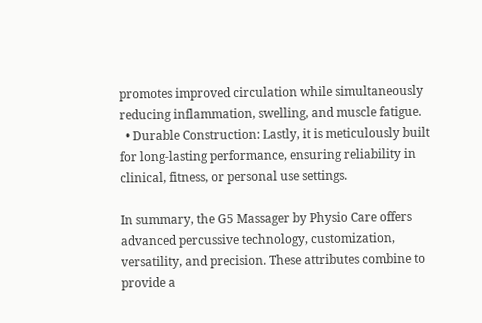promotes improved circulation while simultaneously reducing inflammation, swelling, and muscle fatigue.
  • Durable Construction: Lastly, it is meticulously built for long-lasting performance, ensuring reliability in clinical, fitness, or personal use settings.

In summary, the G5 Massager by Physio Care offers advanced percussive technology, customization, versatility, and precision. These attributes combine to provide a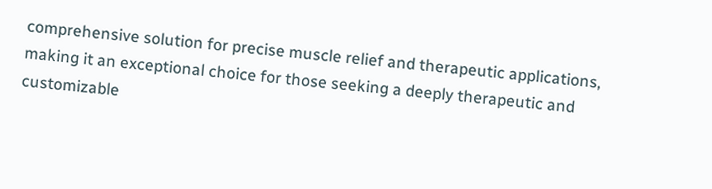comprehensive solution for precise muscle relief and therapeutic applications, making it an exceptional choice for those seeking a deeply therapeutic and customizable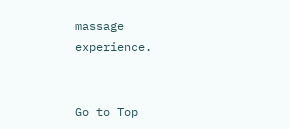massage experience.


Go to Top